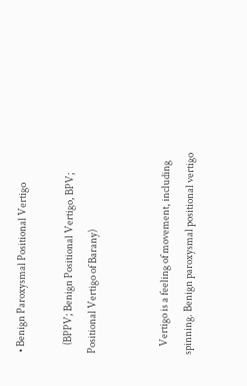• Benign Paroxysmal Positional Vertigo

    (BPPV; Benign Positional Vertigo, BPV; Positional Vertigo of Barany)


    Vertigo is a feeling of movement, including spinning. Benign paroxysmal positional vertigo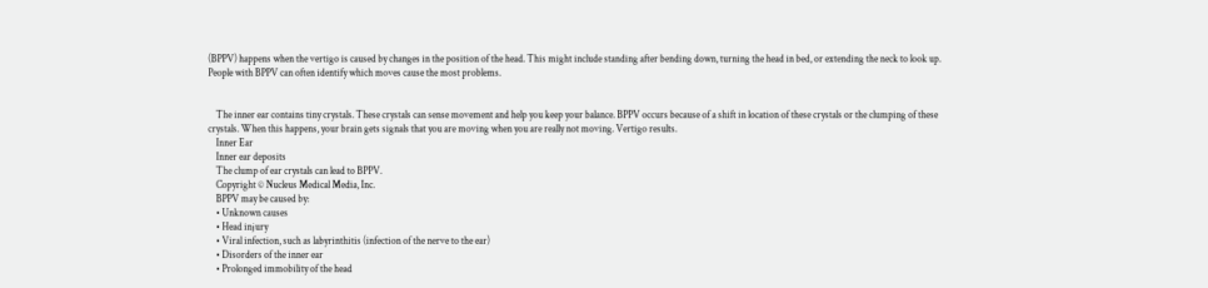(BPPV) happens when the vertigo is caused by changes in the position of the head. This might include standing after bending down, turning the head in bed, or extending the neck to look up. People with BPPV can often identify which moves cause the most problems.


    The inner ear contains tiny crystals. These crystals can sense movement and help you keep your balance. BPPV occurs because of a shift in location of these crystals or the clumping of these crystals. When this happens, your brain gets signals that you are moving when you are really not moving. Vertigo results.
    Inner Ear
    Inner ear deposits
    The clump of ear crystals can lead to BPPV.
    Copyright © Nucleus Medical Media, Inc.
    BPPV may be caused by:
    • Unknown causes
    • Head injury
    • Viral infection, such as labyrinthitis (infection of the nerve to the ear)
    • Disorders of the inner ear
    • Prolonged immobility of the head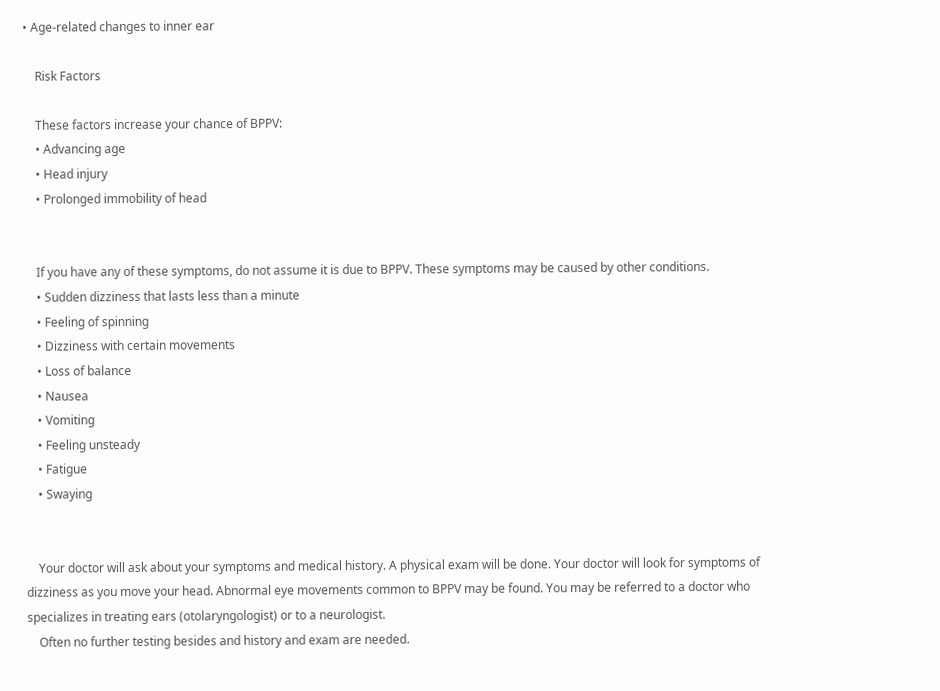• Age-related changes to inner ear

    Risk Factors

    These factors increase your chance of BPPV:
    • Advancing age
    • Head injury
    • Prolonged immobility of head


    If you have any of these symptoms, do not assume it is due to BPPV. These symptoms may be caused by other conditions.
    • Sudden dizziness that lasts less than a minute
    • Feeling of spinning
    • Dizziness with certain movements
    • Loss of balance
    • Nausea
    • Vomiting
    • Feeling unsteady
    • Fatigue
    • Swaying


    Your doctor will ask about your symptoms and medical history. A physical exam will be done. Your doctor will look for symptoms of dizziness as you move your head. Abnormal eye movements common to BPPV may be found. You may be referred to a doctor who specializes in treating ears (otolaryngologist) or to a neurologist.
    Often no further testing besides and history and exam are needed.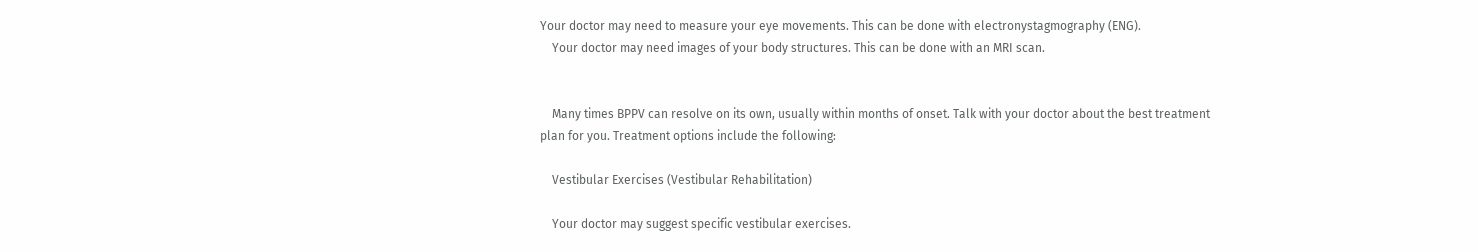Your doctor may need to measure your eye movements. This can be done with electronystagmography (ENG).
    Your doctor may need images of your body structures. This can be done with an MRI scan.


    Many times BPPV can resolve on its own, usually within months of onset. Talk with your doctor about the best treatment plan for you. Treatment options include the following:

    Vestibular Exercises (Vestibular Rehabilitation)

    Your doctor may suggest specific vestibular exercises.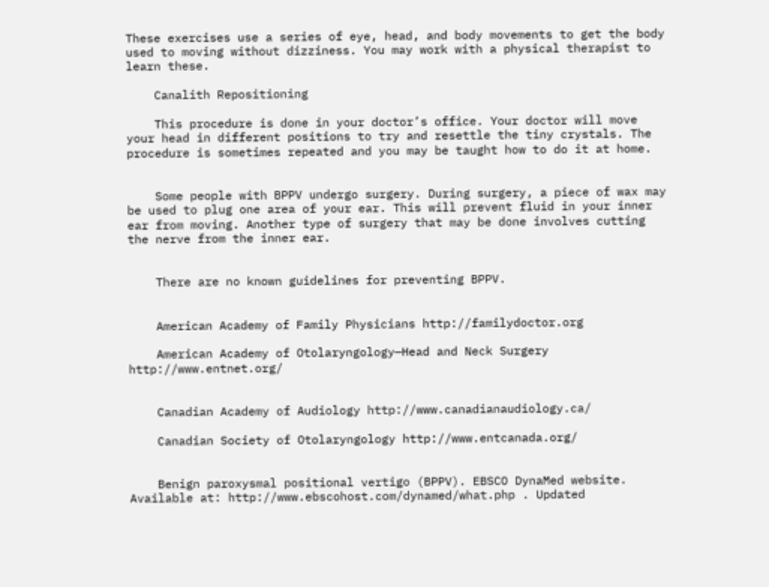These exercises use a series of eye, head, and body movements to get the body used to moving without dizziness. You may work with a physical therapist to learn these.

    Canalith Repositioning

    This procedure is done in your doctor’s office. Your doctor will move your head in different positions to try and resettle the tiny crystals. The procedure is sometimes repeated and you may be taught how to do it at home.


    Some people with BPPV undergo surgery. During surgery, a piece of wax may be used to plug one area of your ear. This will prevent fluid in your inner ear from moving. Another type of surgery that may be done involves cutting the nerve from the inner ear.


    There are no known guidelines for preventing BPPV.


    American Academy of Family Physicians http://familydoctor.org

    American Academy of Otolaryngology—Head and Neck Surgery http://www.entnet.org/


    Canadian Academy of Audiology http://www.canadianaudiology.ca/

    Canadian Society of Otolaryngology http://www.entcanada.org/


    Benign paroxysmal positional vertigo (BPPV). EBSCO DynaMed website. Available at: http://www.ebscohost.com/dynamed/what.php . Updated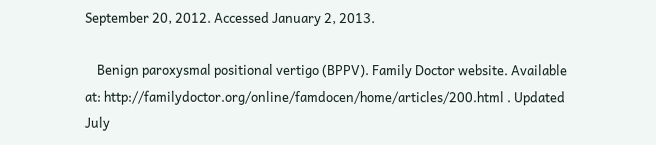September 20, 2012. Accessed January 2, 2013.

    Benign paroxysmal positional vertigo (BPPV). Family Doctor website. Available at: http://familydoctor.org/online/famdocen/home/articles/200.html . Updated July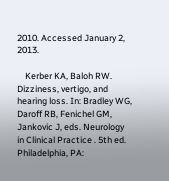2010. Accessed January 2, 2013.

    Kerber KA, Baloh RW. Dizziness, vertigo, and hearing loss. In: Bradley WG, Daroff RB, Fenichel GM, Jankovic J, eds. Neurology in Clinical Practice . 5th ed.  Philadelphia, PA: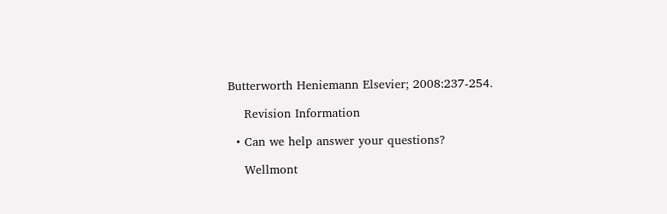Butterworth Heniemann Elsevier; 2008:237-254.

    Revision Information

  • Can we help answer your questions?

    Wellmont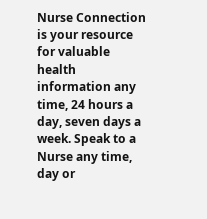Nurse Connection is your resource for valuable health information any time, 24 hours a day, seven days a week. Speak to a Nurse any time, day or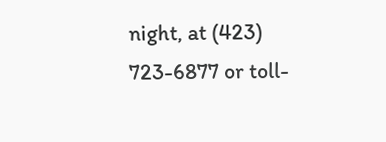night, at (423) 723-6877 or toll-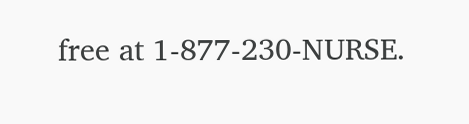free at 1-877-230-NURSE.